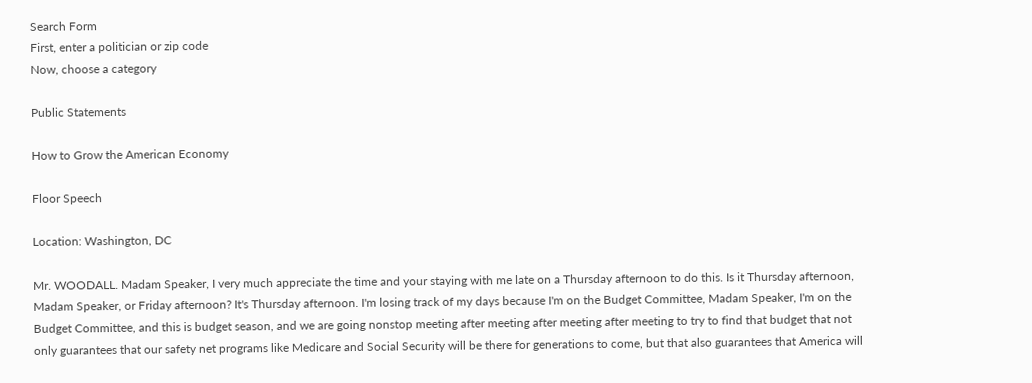Search Form
First, enter a politician or zip code
Now, choose a category

Public Statements

How to Grow the American Economy

Floor Speech

Location: Washington, DC

Mr. WOODALL. Madam Speaker, I very much appreciate the time and your staying with me late on a Thursday afternoon to do this. Is it Thursday afternoon, Madam Speaker, or Friday afternoon? It's Thursday afternoon. I'm losing track of my days because I'm on the Budget Committee, Madam Speaker, I'm on the Budget Committee, and this is budget season, and we are going nonstop meeting after meeting after meeting after meeting to try to find that budget that not only guarantees that our safety net programs like Medicare and Social Security will be there for generations to come, but that also guarantees that America will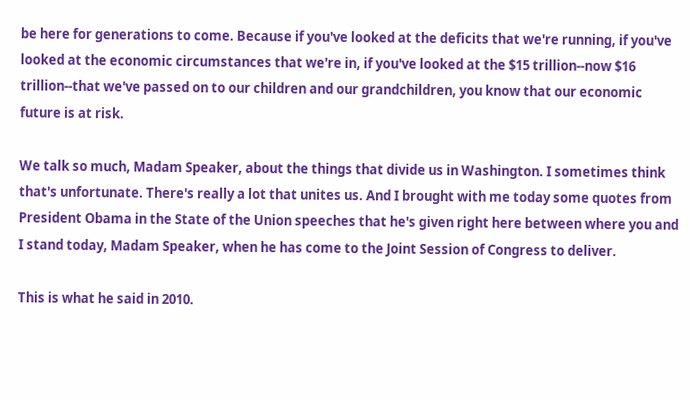be here for generations to come. Because if you've looked at the deficits that we're running, if you've looked at the economic circumstances that we're in, if you've looked at the $15 trillion--now $16 trillion--that we've passed on to our children and our grandchildren, you know that our economic future is at risk.

We talk so much, Madam Speaker, about the things that divide us in Washington. I sometimes think that's unfortunate. There's really a lot that unites us. And I brought with me today some quotes from President Obama in the State of the Union speeches that he's given right here between where you and I stand today, Madam Speaker, when he has come to the Joint Session of Congress to deliver.

This is what he said in 2010.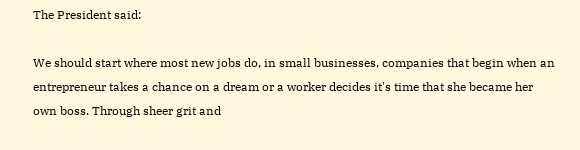The President said:

We should start where most new jobs do, in small businesses, companies that begin when an entrepreneur takes a chance on a dream or a worker decides it's time that she became her own boss. Through sheer grit and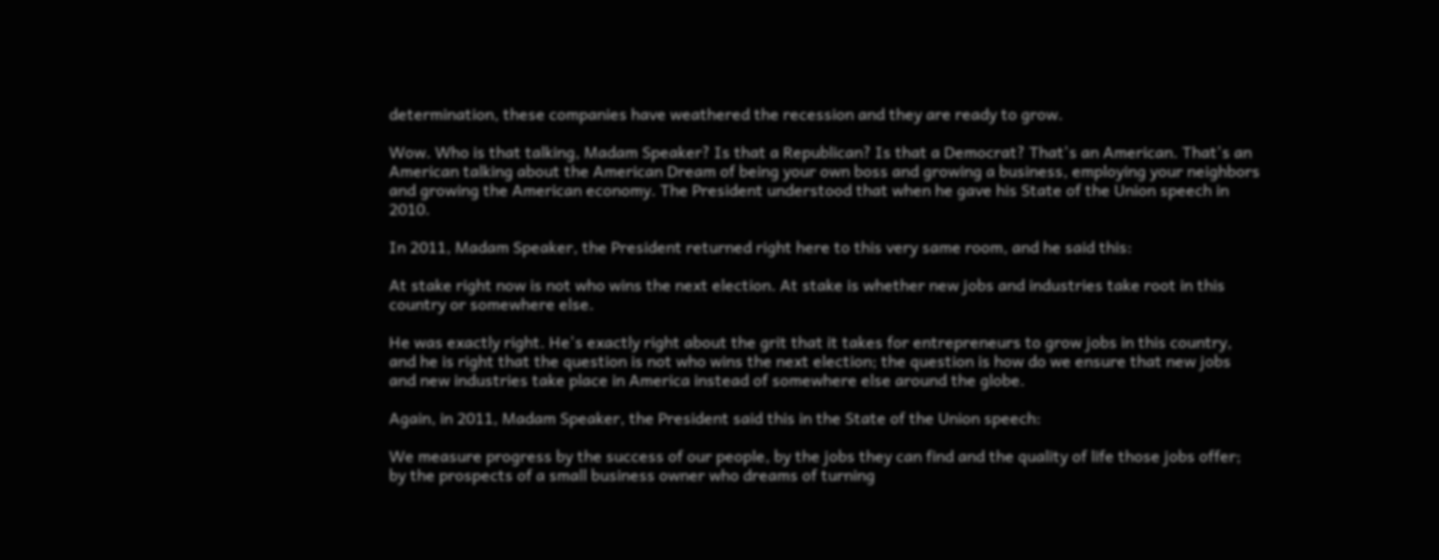determination, these companies have weathered the recession and they are ready to grow.

Wow. Who is that talking, Madam Speaker? Is that a Republican? Is that a Democrat? That's an American. That's an American talking about the American Dream of being your own boss and growing a business, employing your neighbors and growing the American economy. The President understood that when he gave his State of the Union speech in 2010.

In 2011, Madam Speaker, the President returned right here to this very same room, and he said this:

At stake right now is not who wins the next election. At stake is whether new jobs and industries take root in this country or somewhere else.

He was exactly right. He's exactly right about the grit that it takes for entrepreneurs to grow jobs in this country, and he is right that the question is not who wins the next election; the question is how do we ensure that new jobs and new industries take place in America instead of somewhere else around the globe.

Again, in 2011, Madam Speaker, the President said this in the State of the Union speech:

We measure progress by the success of our people, by the jobs they can find and the quality of life those jobs offer; by the prospects of a small business owner who dreams of turning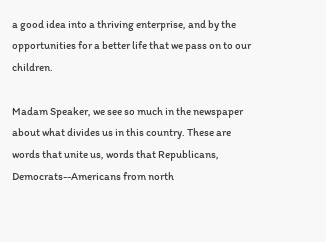a good idea into a thriving enterprise, and by the opportunities for a better life that we pass on to our children.

Madam Speaker, we see so much in the newspaper about what divides us in this country. These are words that unite us, words that Republicans, Democrats--Americans from north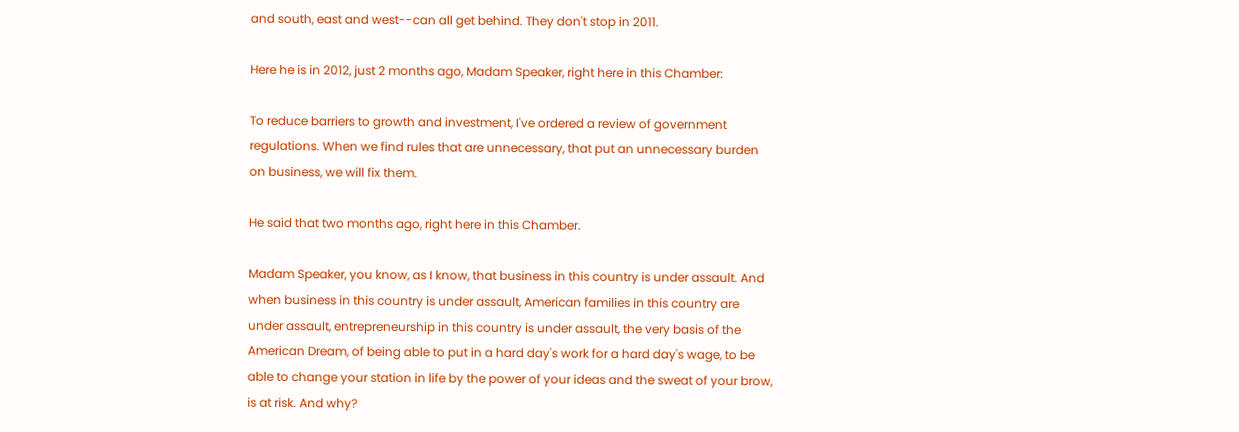and south, east and west--can all get behind. They don't stop in 2011.

Here he is in 2012, just 2 months ago, Madam Speaker, right here in this Chamber:

To reduce barriers to growth and investment, I've ordered a review of government regulations. When we find rules that are unnecessary, that put an unnecessary burden on business, we will fix them.

He said that two months ago, right here in this Chamber.

Madam Speaker, you know, as I know, that business in this country is under assault. And when business in this country is under assault, American families in this country are under assault, entrepreneurship in this country is under assault, the very basis of the American Dream, of being able to put in a hard day's work for a hard day's wage, to be able to change your station in life by the power of your ideas and the sweat of your brow, is at risk. And why?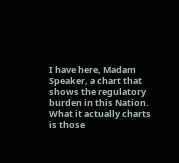I have here, Madam Speaker, a chart that shows the regulatory burden in this Nation. What it actually charts is those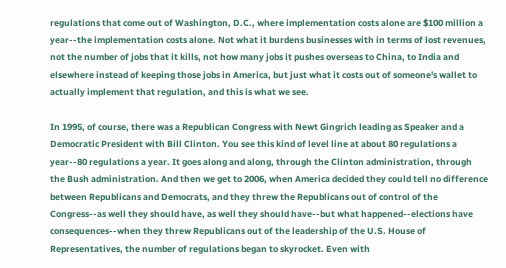regulations that come out of Washington, D.C., where implementation costs alone are $100 million a year--the implementation costs alone. Not what it burdens businesses with in terms of lost revenues, not the number of jobs that it kills, not how many jobs it pushes overseas to China, to India and elsewhere instead of keeping those jobs in America, but just what it costs out of someone's wallet to actually implement that regulation, and this is what we see.

In 1995, of course, there was a Republican Congress with Newt Gingrich leading as Speaker and a Democratic President with Bill Clinton. You see this kind of level line at about 80 regulations a year--80 regulations a year. It goes along and along, through the Clinton administration, through the Bush administration. And then we get to 2006, when America decided they could tell no difference between Republicans and Democrats, and they threw the Republicans out of control of the Congress--as well they should have, as well they should have--but what happened--elections have consequences--when they threw Republicans out of the leadership of the U.S. House of Representatives, the number of regulations began to skyrocket. Even with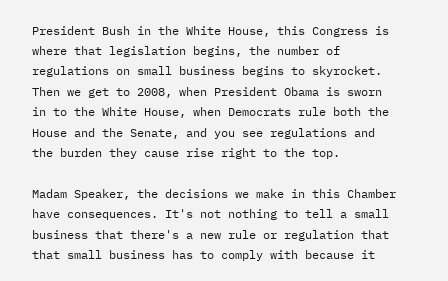President Bush in the White House, this Congress is where that legislation begins, the number of regulations on small business begins to skyrocket. Then we get to 2008, when President Obama is sworn in to the White House, when Democrats rule both the House and the Senate, and you see regulations and the burden they cause rise right to the top.

Madam Speaker, the decisions we make in this Chamber have consequences. It's not nothing to tell a small business that there's a new rule or regulation that that small business has to comply with because it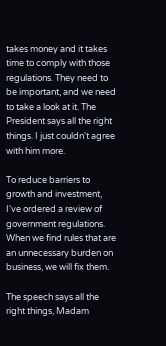takes money and it takes time to comply with those regulations. They need to be important, and we need to take a look at it. The President says all the right things. I just couldn't agree with him more.

To reduce barriers to growth and investment, I've ordered a review of government regulations. When we find rules that are an unnecessary burden on business, we will fix them.

The speech says all the right things, Madam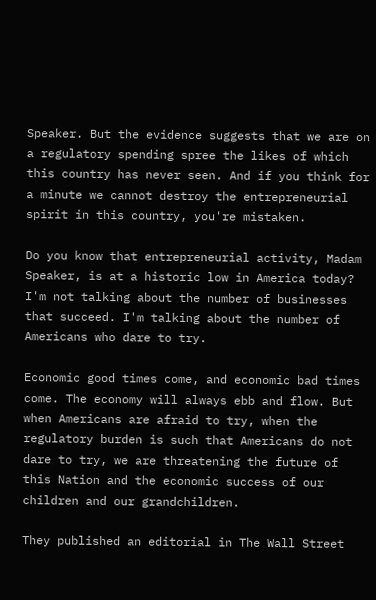Speaker. But the evidence suggests that we are on a regulatory spending spree the likes of which this country has never seen. And if you think for a minute we cannot destroy the entrepreneurial spirit in this country, you're mistaken.

Do you know that entrepreneurial activity, Madam Speaker, is at a historic low in America today? I'm not talking about the number of businesses that succeed. I'm talking about the number of Americans who dare to try.

Economic good times come, and economic bad times come. The economy will always ebb and flow. But when Americans are afraid to try, when the regulatory burden is such that Americans do not dare to try, we are threatening the future of this Nation and the economic success of our children and our grandchildren.

They published an editorial in The Wall Street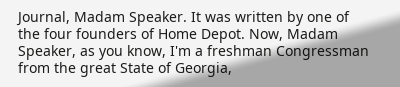Journal, Madam Speaker. It was written by one of the four founders of Home Depot. Now, Madam Speaker, as you know, I'm a freshman Congressman from the great State of Georgia,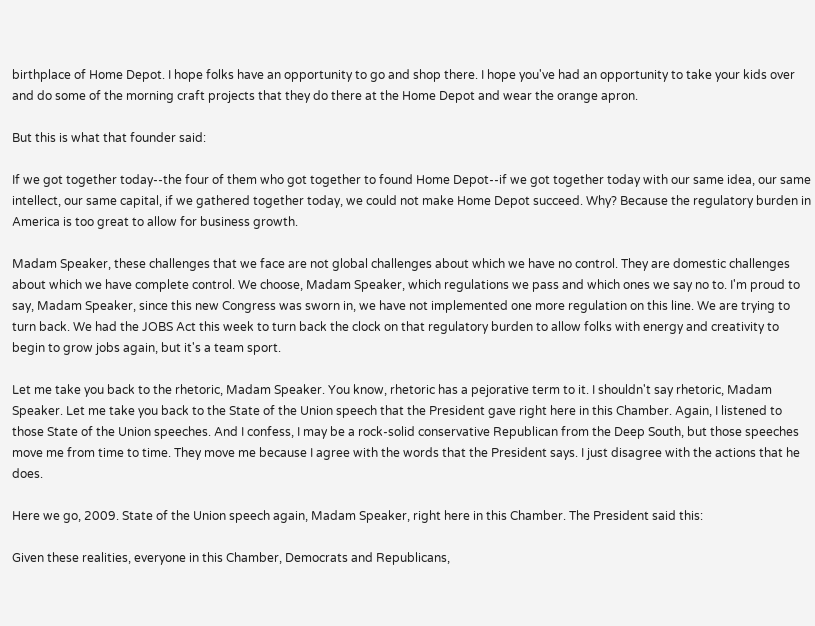birthplace of Home Depot. I hope folks have an opportunity to go and shop there. I hope you've had an opportunity to take your kids over and do some of the morning craft projects that they do there at the Home Depot and wear the orange apron.

But this is what that founder said:

If we got together today--the four of them who got together to found Home Depot--if we got together today with our same idea, our same intellect, our same capital, if we gathered together today, we could not make Home Depot succeed. Why? Because the regulatory burden in America is too great to allow for business growth.

Madam Speaker, these challenges that we face are not global challenges about which we have no control. They are domestic challenges about which we have complete control. We choose, Madam Speaker, which regulations we pass and which ones we say no to. I'm proud to say, Madam Speaker, since this new Congress was sworn in, we have not implemented one more regulation on this line. We are trying to turn back. We had the JOBS Act this week to turn back the clock on that regulatory burden to allow folks with energy and creativity to begin to grow jobs again, but it's a team sport.

Let me take you back to the rhetoric, Madam Speaker. You know, rhetoric has a pejorative term to it. I shouldn't say rhetoric, Madam Speaker. Let me take you back to the State of the Union speech that the President gave right here in this Chamber. Again, I listened to those State of the Union speeches. And I confess, I may be a rock-solid conservative Republican from the Deep South, but those speeches move me from time to time. They move me because I agree with the words that the President says. I just disagree with the actions that he does.

Here we go, 2009. State of the Union speech again, Madam Speaker, right here in this Chamber. The President said this:

Given these realities, everyone in this Chamber, Democrats and Republicans,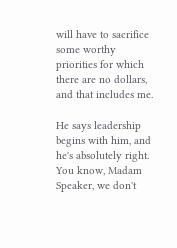will have to sacrifice some worthy priorities for which there are no dollars, and that includes me.

He says leadership begins with him, and he's absolutely right. You know, Madam Speaker, we don't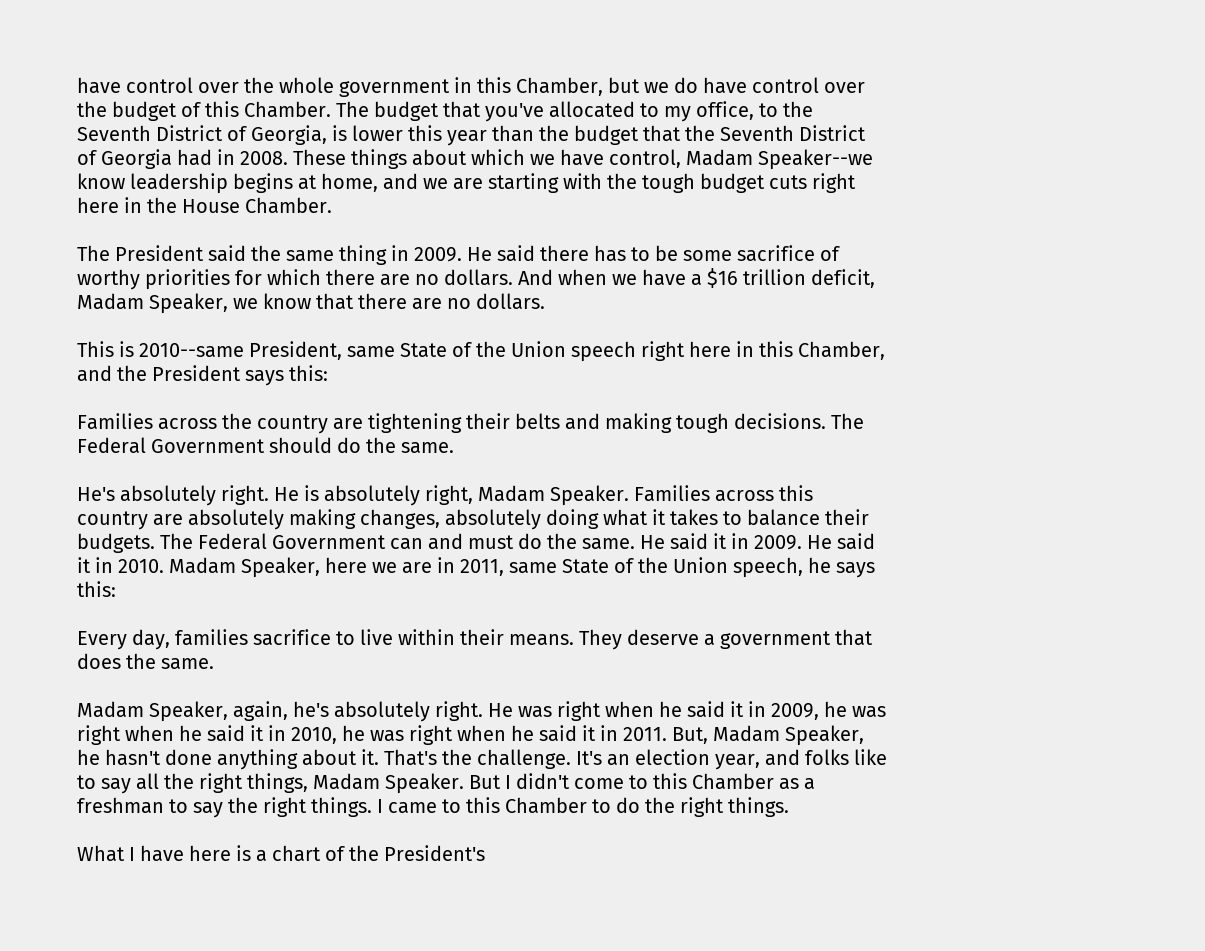have control over the whole government in this Chamber, but we do have control over the budget of this Chamber. The budget that you've allocated to my office, to the Seventh District of Georgia, is lower this year than the budget that the Seventh District of Georgia had in 2008. These things about which we have control, Madam Speaker--we know leadership begins at home, and we are starting with the tough budget cuts right here in the House Chamber.

The President said the same thing in 2009. He said there has to be some sacrifice of worthy priorities for which there are no dollars. And when we have a $16 trillion deficit, Madam Speaker, we know that there are no dollars.

This is 2010--same President, same State of the Union speech right here in this Chamber, and the President says this:

Families across the country are tightening their belts and making tough decisions. The Federal Government should do the same.

He's absolutely right. He is absolutely right, Madam Speaker. Families across this country are absolutely making changes, absolutely doing what it takes to balance their budgets. The Federal Government can and must do the same. He said it in 2009. He said it in 2010. Madam Speaker, here we are in 2011, same State of the Union speech, he says this:

Every day, families sacrifice to live within their means. They deserve a government that does the same.

Madam Speaker, again, he's absolutely right. He was right when he said it in 2009, he was right when he said it in 2010, he was right when he said it in 2011. But, Madam Speaker, he hasn't done anything about it. That's the challenge. It's an election year, and folks like to say all the right things, Madam Speaker. But I didn't come to this Chamber as a freshman to say the right things. I came to this Chamber to do the right things.

What I have here is a chart of the President's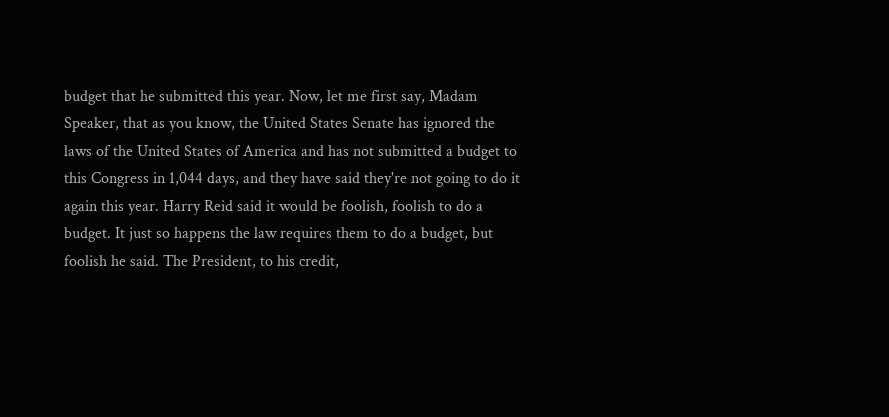budget that he submitted this year. Now, let me first say, Madam Speaker, that as you know, the United States Senate has ignored the laws of the United States of America and has not submitted a budget to this Congress in 1,044 days, and they have said they're not going to do it again this year. Harry Reid said it would be foolish, foolish to do a budget. It just so happens the law requires them to do a budget, but foolish he said. The President, to his credit,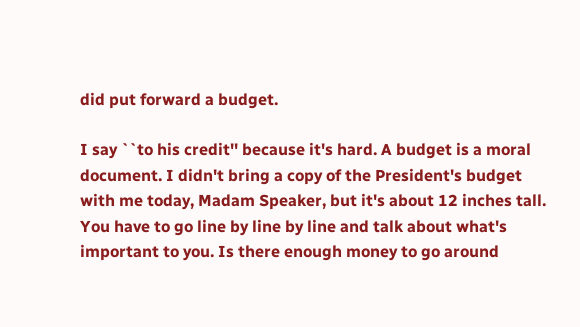did put forward a budget.

I say ``to his credit'' because it's hard. A budget is a moral document. I didn't bring a copy of the President's budget with me today, Madam Speaker, but it's about 12 inches tall. You have to go line by line by line and talk about what's important to you. Is there enough money to go around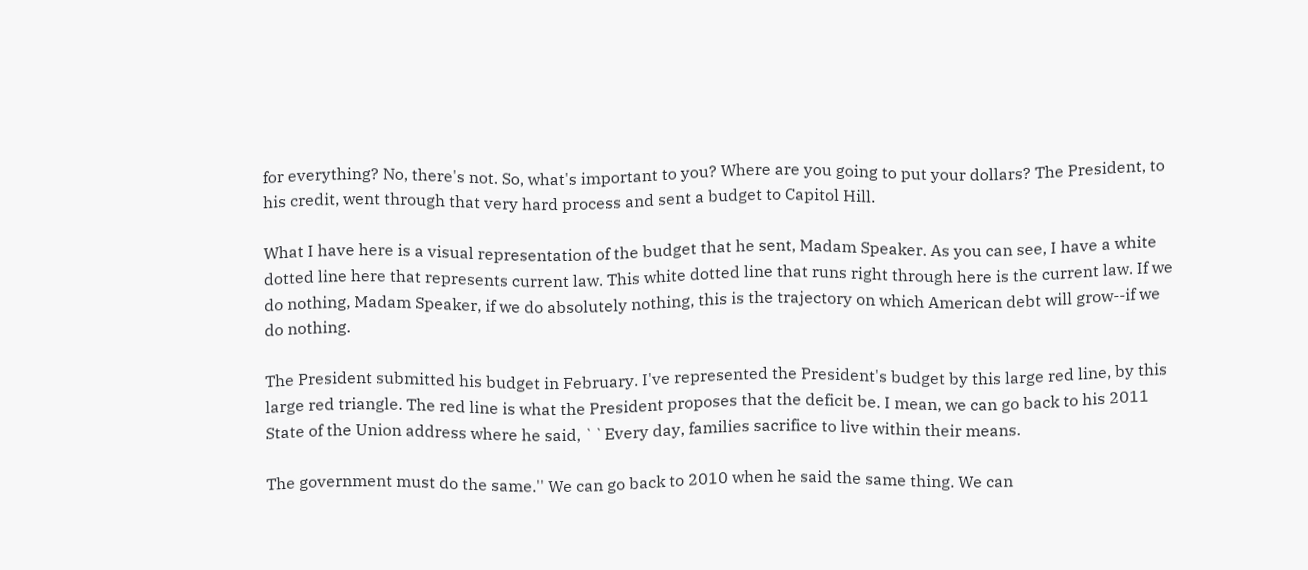for everything? No, there's not. So, what's important to you? Where are you going to put your dollars? The President, to his credit, went through that very hard process and sent a budget to Capitol Hill.

What I have here is a visual representation of the budget that he sent, Madam Speaker. As you can see, I have a white dotted line here that represents current law. This white dotted line that runs right through here is the current law. If we do nothing, Madam Speaker, if we do absolutely nothing, this is the trajectory on which American debt will grow--if we do nothing.

The President submitted his budget in February. I've represented the President's budget by this large red line, by this large red triangle. The red line is what the President proposes that the deficit be. I mean, we can go back to his 2011 State of the Union address where he said, ``Every day, families sacrifice to live within their means.

The government must do the same.'' We can go back to 2010 when he said the same thing. We can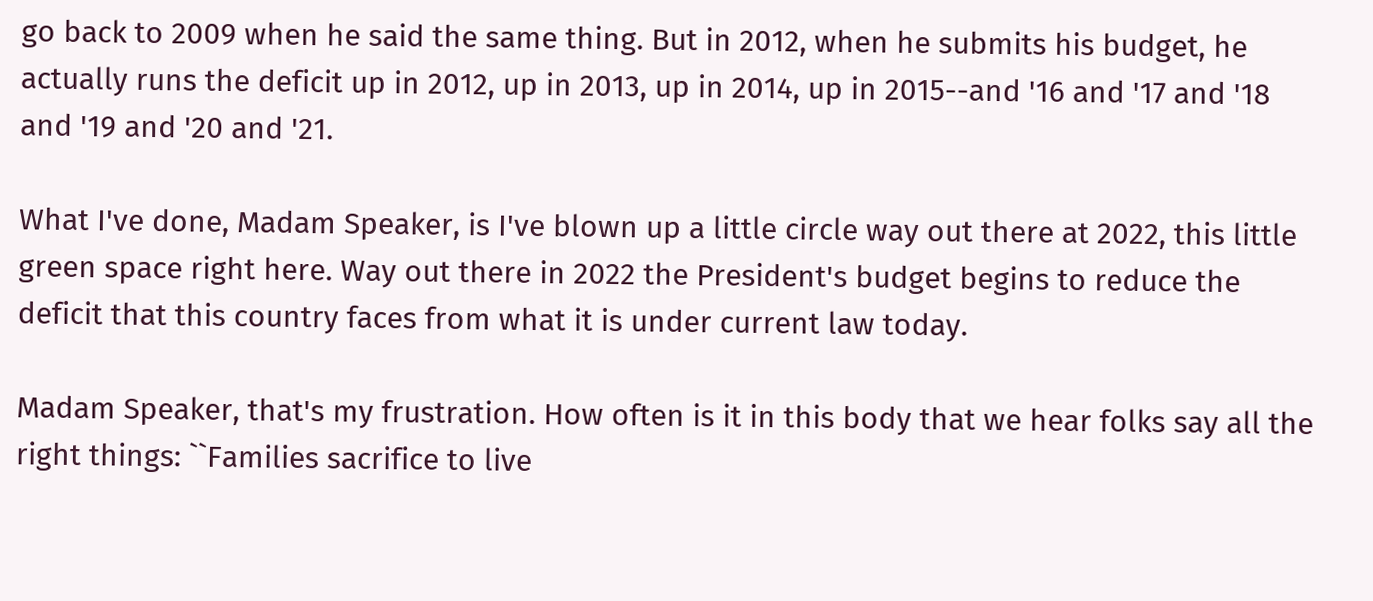go back to 2009 when he said the same thing. But in 2012, when he submits his budget, he actually runs the deficit up in 2012, up in 2013, up in 2014, up in 2015--and '16 and '17 and '18 and '19 and '20 and '21.

What I've done, Madam Speaker, is I've blown up a little circle way out there at 2022, this little green space right here. Way out there in 2022 the President's budget begins to reduce the deficit that this country faces from what it is under current law today.

Madam Speaker, that's my frustration. How often is it in this body that we hear folks say all the right things: ``Families sacrifice to live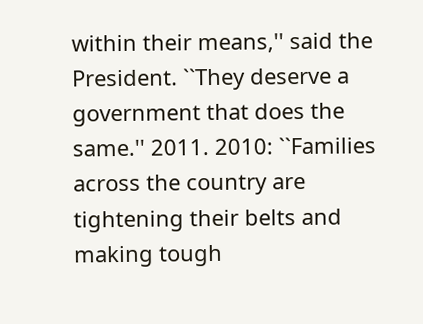within their means,'' said the President. ``They deserve a government that does the same.'' 2011. 2010: ``Families across the country are tightening their belts and making tough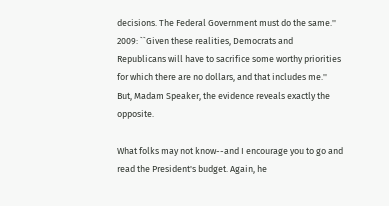decisions. The Federal Government must do the same.'' 2009: ``Given these realities, Democrats and Republicans will have to sacrifice some worthy priorities for which there are no dollars, and that includes me.'' But, Madam Speaker, the evidence reveals exactly the opposite.

What folks may not know--and I encourage you to go and read the President's budget. Again, he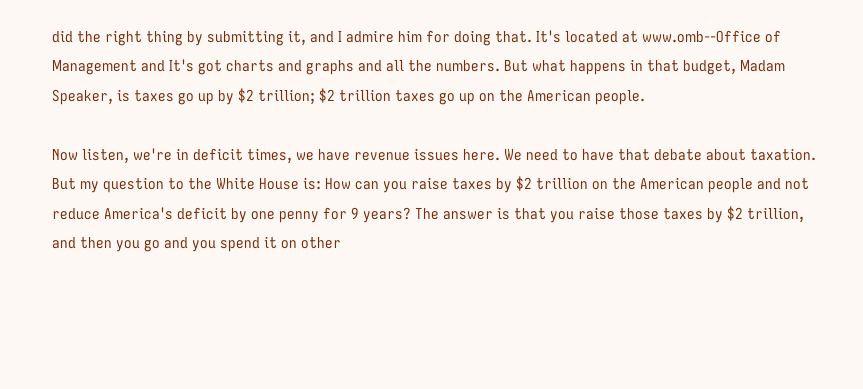did the right thing by submitting it, and I admire him for doing that. It's located at www.omb--Office of Management and It's got charts and graphs and all the numbers. But what happens in that budget, Madam Speaker, is taxes go up by $2 trillion; $2 trillion taxes go up on the American people.

Now listen, we're in deficit times, we have revenue issues here. We need to have that debate about taxation. But my question to the White House is: How can you raise taxes by $2 trillion on the American people and not reduce America's deficit by one penny for 9 years? The answer is that you raise those taxes by $2 trillion, and then you go and you spend it on other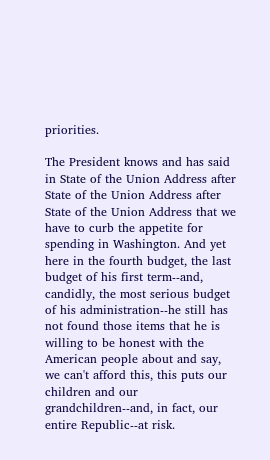priorities.

The President knows and has said in State of the Union Address after State of the Union Address after State of the Union Address that we have to curb the appetite for spending in Washington. And yet here in the fourth budget, the last budget of his first term--and, candidly, the most serious budget of his administration--he still has not found those items that he is willing to be honest with the American people about and say, we can't afford this, this puts our children and our grandchildren--and, in fact, our entire Republic--at risk.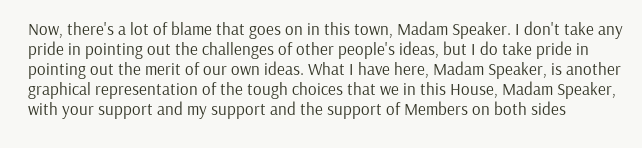Now, there's a lot of blame that goes on in this town, Madam Speaker. I don't take any pride in pointing out the challenges of other people's ideas, but I do take pride in pointing out the merit of our own ideas. What I have here, Madam Speaker, is another graphical representation of the tough choices that we in this House, Madam Speaker, with your support and my support and the support of Members on both sides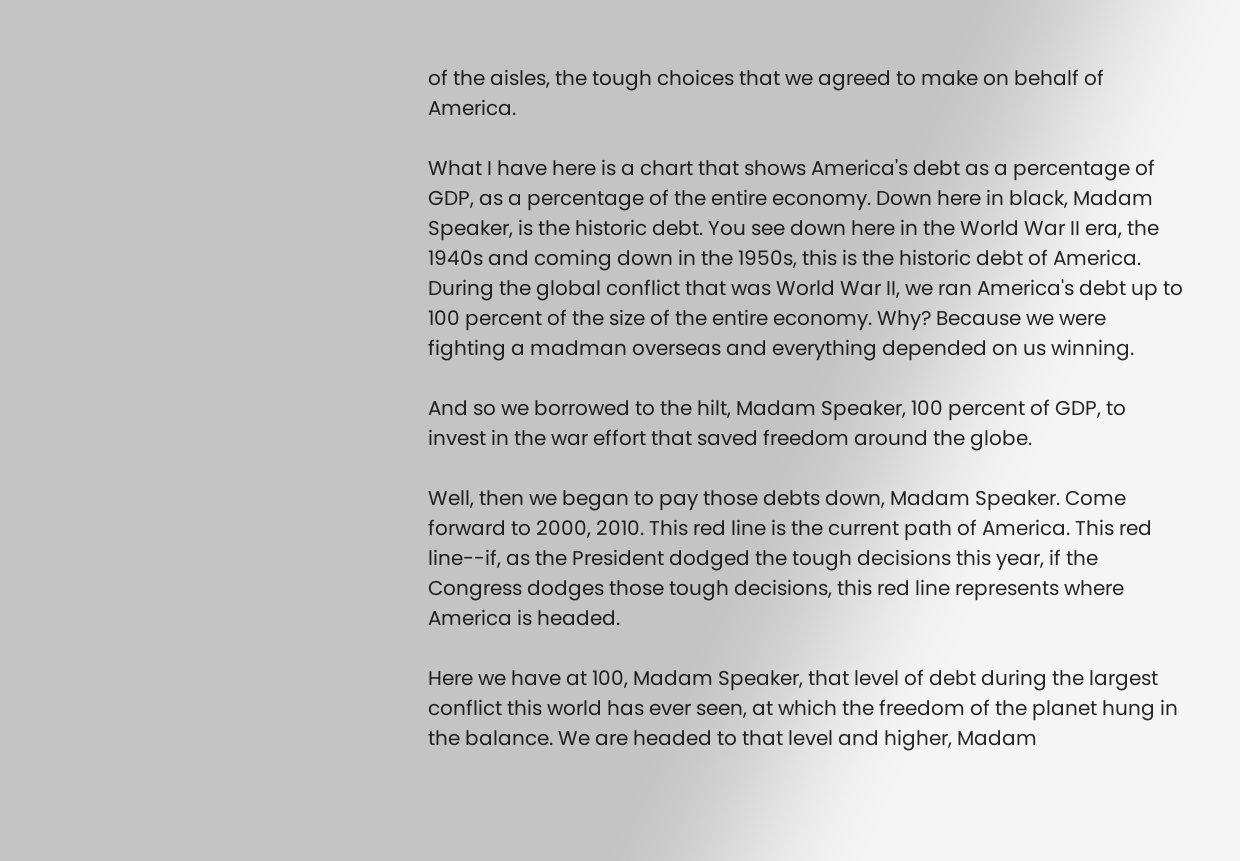of the aisles, the tough choices that we agreed to make on behalf of America.

What I have here is a chart that shows America's debt as a percentage of GDP, as a percentage of the entire economy. Down here in black, Madam Speaker, is the historic debt. You see down here in the World War II era, the 1940s and coming down in the 1950s, this is the historic debt of America. During the global conflict that was World War II, we ran America's debt up to 100 percent of the size of the entire economy. Why? Because we were fighting a madman overseas and everything depended on us winning.

And so we borrowed to the hilt, Madam Speaker, 100 percent of GDP, to invest in the war effort that saved freedom around the globe.

Well, then we began to pay those debts down, Madam Speaker. Come forward to 2000, 2010. This red line is the current path of America. This red line--if, as the President dodged the tough decisions this year, if the Congress dodges those tough decisions, this red line represents where America is headed.

Here we have at 100, Madam Speaker, that level of debt during the largest conflict this world has ever seen, at which the freedom of the planet hung in the balance. We are headed to that level and higher, Madam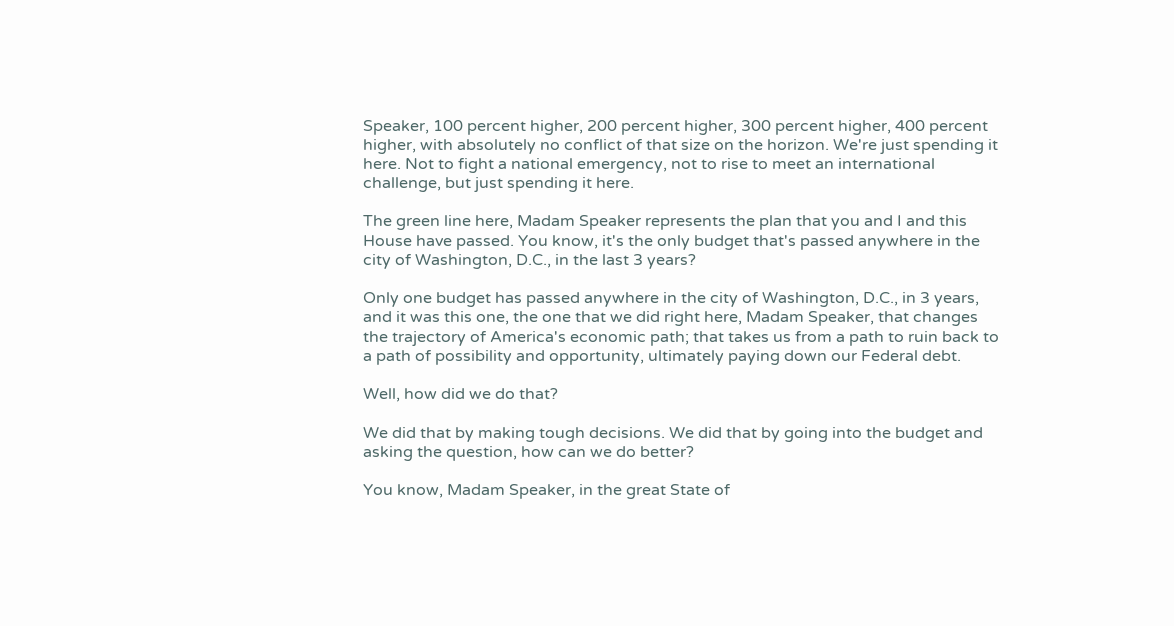Speaker, 100 percent higher, 200 percent higher, 300 percent higher, 400 percent higher, with absolutely no conflict of that size on the horizon. We're just spending it here. Not to fight a national emergency, not to rise to meet an international challenge, but just spending it here.

The green line here, Madam Speaker represents the plan that you and I and this House have passed. You know, it's the only budget that's passed anywhere in the city of Washington, D.C., in the last 3 years?

Only one budget has passed anywhere in the city of Washington, D.C., in 3 years, and it was this one, the one that we did right here, Madam Speaker, that changes the trajectory of America's economic path; that takes us from a path to ruin back to a path of possibility and opportunity, ultimately paying down our Federal debt.

Well, how did we do that?

We did that by making tough decisions. We did that by going into the budget and asking the question, how can we do better?

You know, Madam Speaker, in the great State of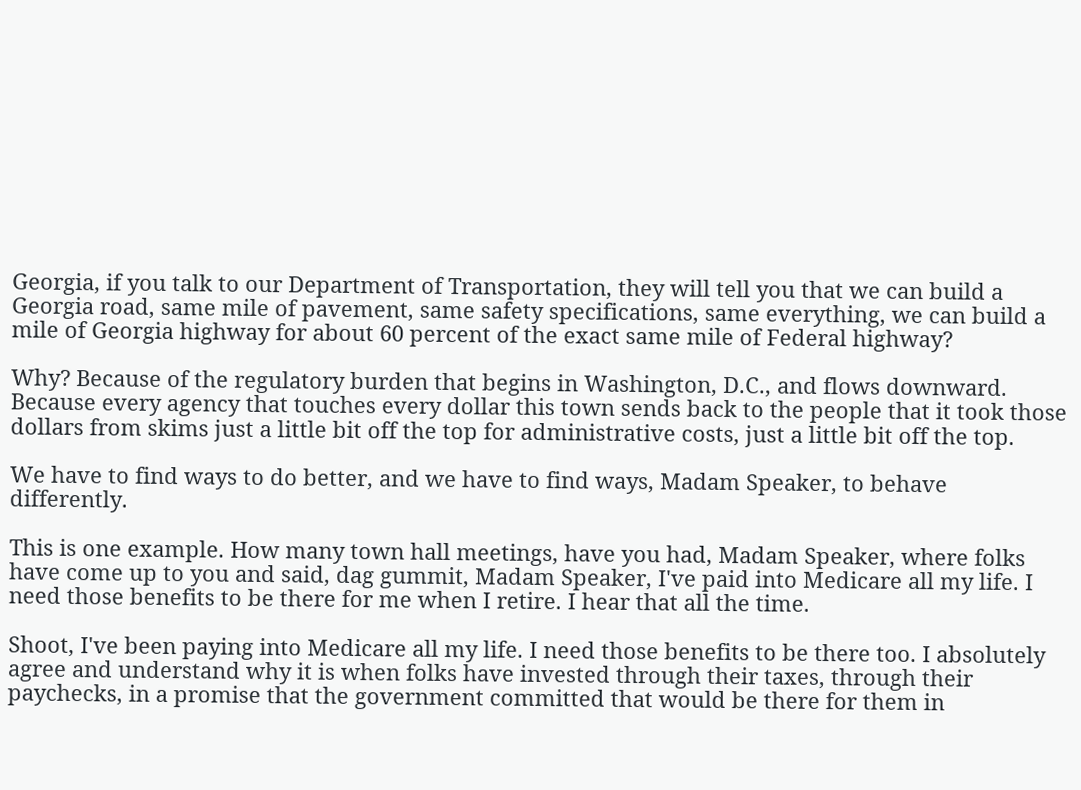Georgia, if you talk to our Department of Transportation, they will tell you that we can build a Georgia road, same mile of pavement, same safety specifications, same everything, we can build a mile of Georgia highway for about 60 percent of the exact same mile of Federal highway?

Why? Because of the regulatory burden that begins in Washington, D.C., and flows downward. Because every agency that touches every dollar this town sends back to the people that it took those dollars from skims just a little bit off the top for administrative costs, just a little bit off the top.

We have to find ways to do better, and we have to find ways, Madam Speaker, to behave differently.

This is one example. How many town hall meetings, have you had, Madam Speaker, where folks have come up to you and said, dag gummit, Madam Speaker, I've paid into Medicare all my life. I need those benefits to be there for me when I retire. I hear that all the time.

Shoot, I've been paying into Medicare all my life. I need those benefits to be there too. I absolutely agree and understand why it is when folks have invested through their taxes, through their paychecks, in a promise that the government committed that would be there for them in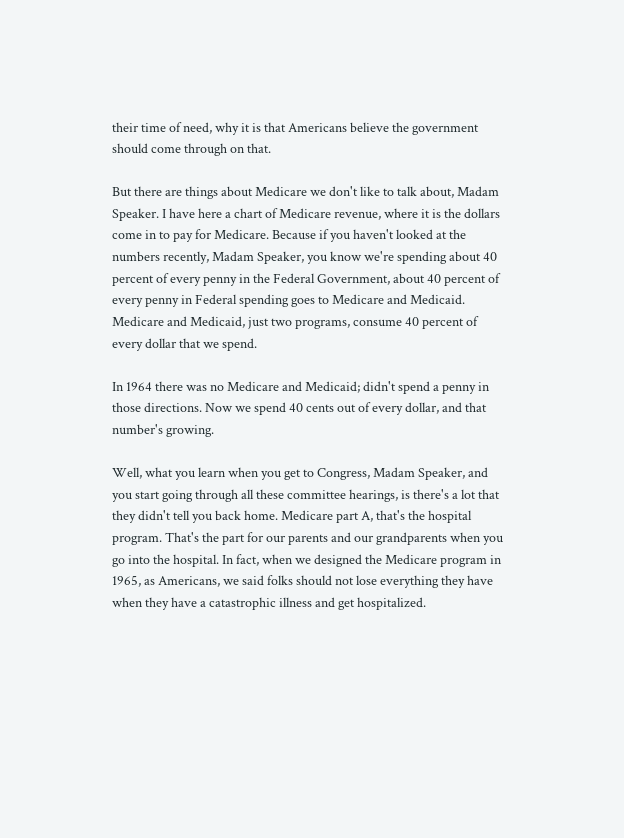their time of need, why it is that Americans believe the government should come through on that.

But there are things about Medicare we don't like to talk about, Madam Speaker. I have here a chart of Medicare revenue, where it is the dollars come in to pay for Medicare. Because if you haven't looked at the numbers recently, Madam Speaker, you know we're spending about 40 percent of every penny in the Federal Government, about 40 percent of every penny in Federal spending goes to Medicare and Medicaid. Medicare and Medicaid, just two programs, consume 40 percent of every dollar that we spend.

In 1964 there was no Medicare and Medicaid; didn't spend a penny in those directions. Now we spend 40 cents out of every dollar, and that number's growing.

Well, what you learn when you get to Congress, Madam Speaker, and you start going through all these committee hearings, is there's a lot that they didn't tell you back home. Medicare part A, that's the hospital program. That's the part for our parents and our grandparents when you go into the hospital. In fact, when we designed the Medicare program in 1965, as Americans, we said folks should not lose everything they have when they have a catastrophic illness and get hospitalized.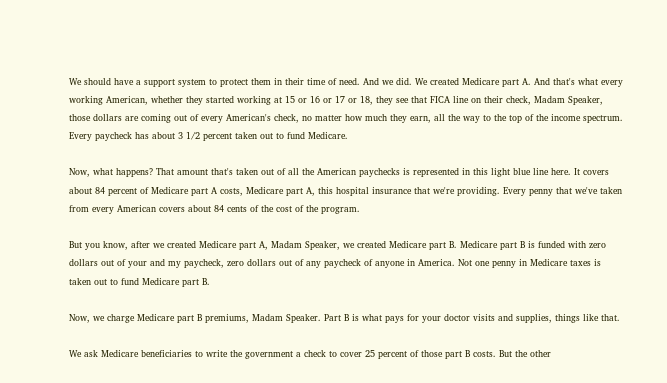We should have a support system to protect them in their time of need. And we did. We created Medicare part A. And that's what every working American, whether they started working at 15 or 16 or 17 or 18, they see that FICA line on their check, Madam Speaker, those dollars are coming out of every American's check, no matter how much they earn, all the way to the top of the income spectrum. Every paycheck has about 3 1/2 percent taken out to fund Medicare.

Now, what happens? That amount that's taken out of all the American paychecks is represented in this light blue line here. It covers about 84 percent of Medicare part A costs, Medicare part A, this hospital insurance that we're providing. Every penny that we've taken from every American covers about 84 cents of the cost of the program.

But you know, after we created Medicare part A, Madam Speaker, we created Medicare part B. Medicare part B is funded with zero dollars out of your and my paycheck, zero dollars out of any paycheck of anyone in America. Not one penny in Medicare taxes is taken out to fund Medicare part B.

Now, we charge Medicare part B premiums, Madam Speaker. Part B is what pays for your doctor visits and supplies, things like that.

We ask Medicare beneficiaries to write the government a check to cover 25 percent of those part B costs. But the other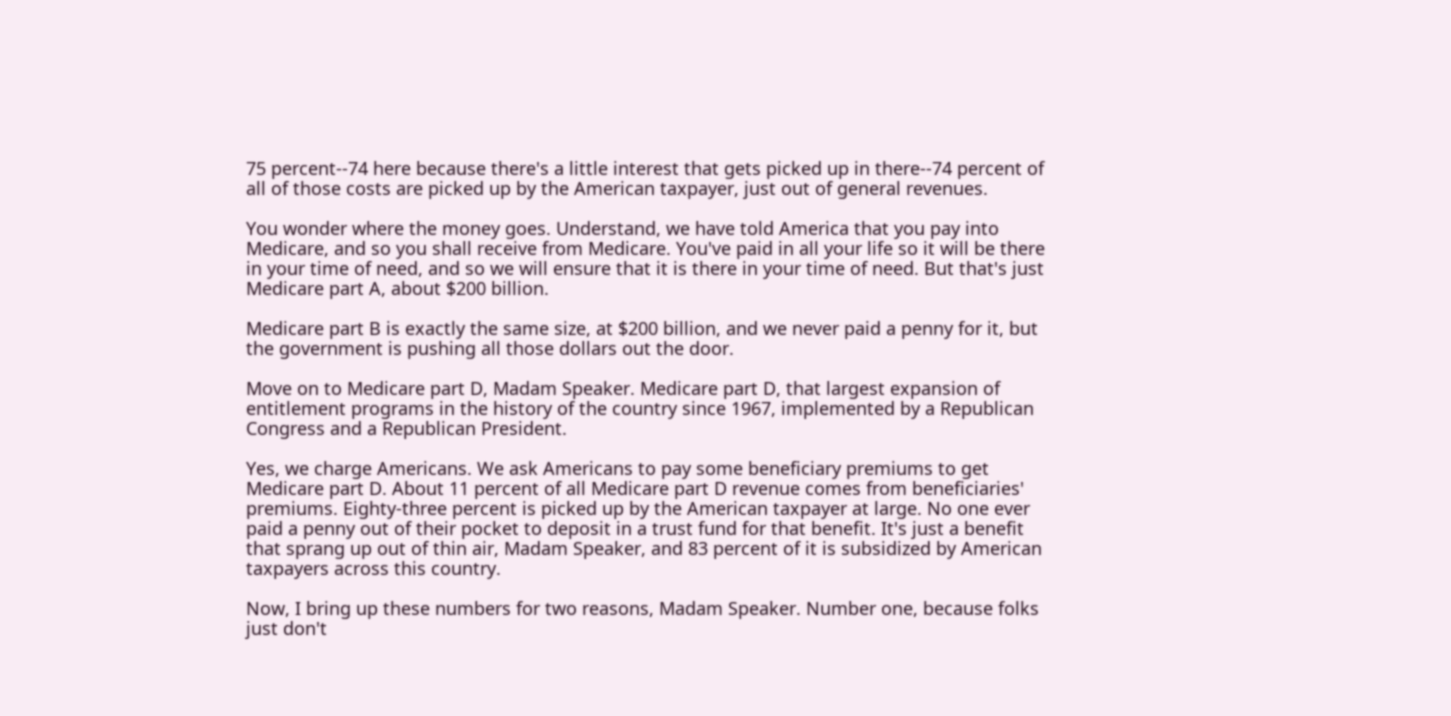75 percent--74 here because there's a little interest that gets picked up in there--74 percent of all of those costs are picked up by the American taxpayer, just out of general revenues.

You wonder where the money goes. Understand, we have told America that you pay into Medicare, and so you shall receive from Medicare. You've paid in all your life so it will be there in your time of need, and so we will ensure that it is there in your time of need. But that's just Medicare part A, about $200 billion.

Medicare part B is exactly the same size, at $200 billion, and we never paid a penny for it, but the government is pushing all those dollars out the door.

Move on to Medicare part D, Madam Speaker. Medicare part D, that largest expansion of entitlement programs in the history of the country since 1967, implemented by a Republican Congress and a Republican President.

Yes, we charge Americans. We ask Americans to pay some beneficiary premiums to get Medicare part D. About 11 percent of all Medicare part D revenue comes from beneficiaries' premiums. Eighty-three percent is picked up by the American taxpayer at large. No one ever paid a penny out of their pocket to deposit in a trust fund for that benefit. It's just a benefit that sprang up out of thin air, Madam Speaker, and 83 percent of it is subsidized by American taxpayers across this country.

Now, I bring up these numbers for two reasons, Madam Speaker. Number one, because folks just don't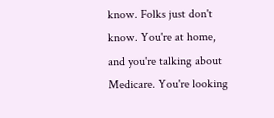know. Folks just don't know. You're at home, and you're talking about Medicare. You're looking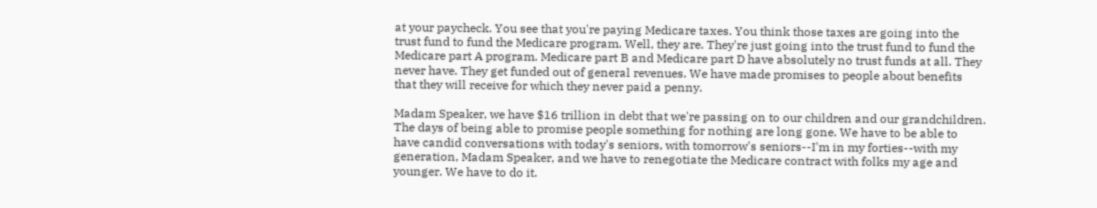at your paycheck. You see that you're paying Medicare taxes. You think those taxes are going into the trust fund to fund the Medicare program. Well, they are. They're just going into the trust fund to fund the Medicare part A program. Medicare part B and Medicare part D have absolutely no trust funds at all. They never have. They get funded out of general revenues. We have made promises to people about benefits that they will receive for which they never paid a penny.

Madam Speaker, we have $16 trillion in debt that we're passing on to our children and our grandchildren. The days of being able to promise people something for nothing are long gone. We have to be able to have candid conversations with today's seniors, with tomorrow's seniors--I'm in my forties--with my generation, Madam Speaker, and we have to renegotiate the Medicare contract with folks my age and younger. We have to do it.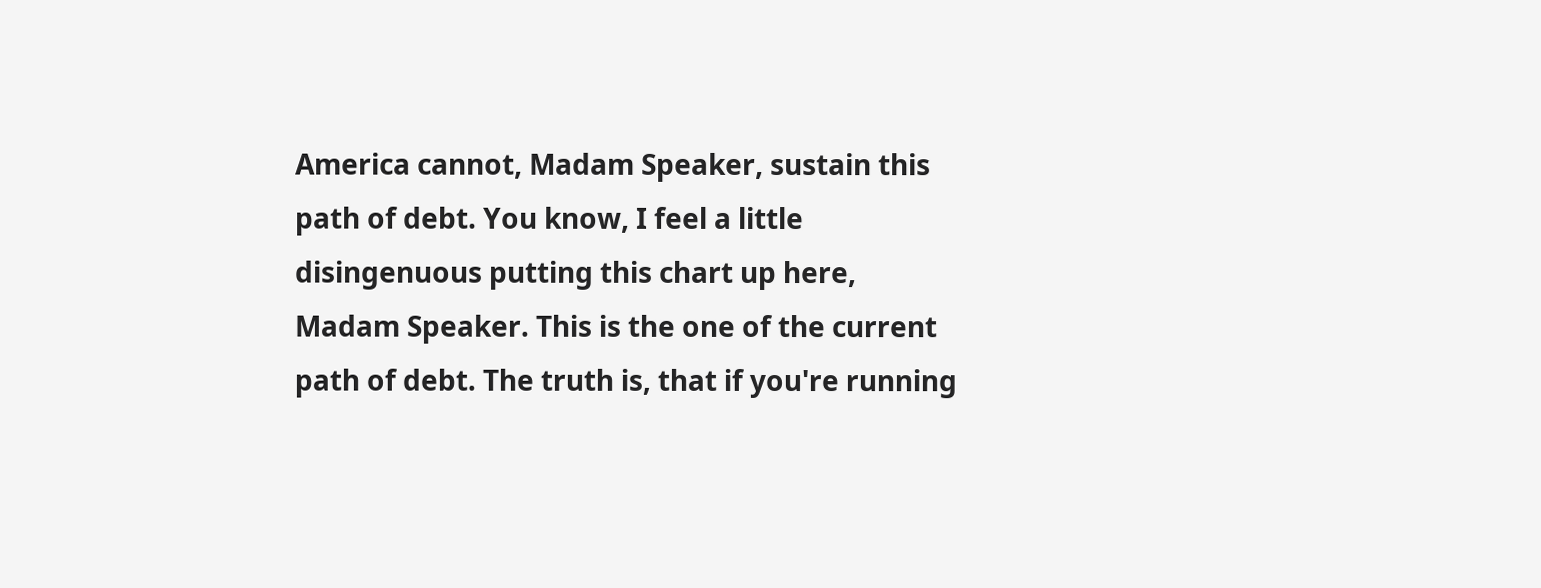America cannot, Madam Speaker, sustain this path of debt. You know, I feel a little disingenuous putting this chart up here, Madam Speaker. This is the one of the current path of debt. The truth is, that if you're running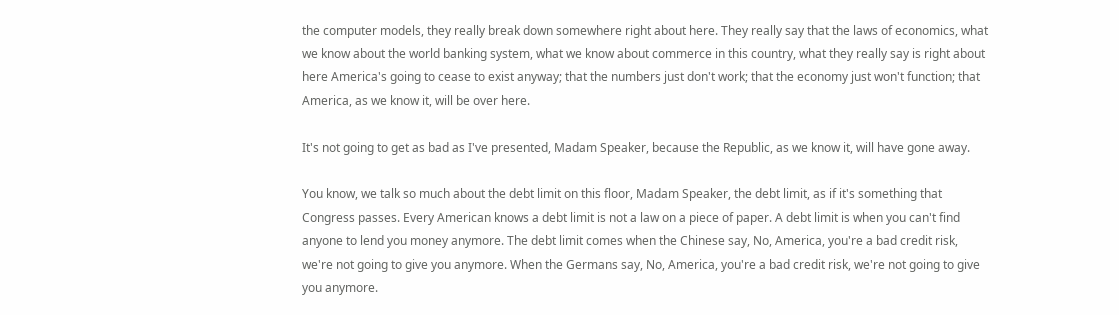the computer models, they really break down somewhere right about here. They really say that the laws of economics, what we know about the world banking system, what we know about commerce in this country, what they really say is right about here America's going to cease to exist anyway; that the numbers just don't work; that the economy just won't function; that America, as we know it, will be over here.

It's not going to get as bad as I've presented, Madam Speaker, because the Republic, as we know it, will have gone away.

You know, we talk so much about the debt limit on this floor, Madam Speaker, the debt limit, as if it's something that Congress passes. Every American knows a debt limit is not a law on a piece of paper. A debt limit is when you can't find anyone to lend you money anymore. The debt limit comes when the Chinese say, No, America, you're a bad credit risk, we're not going to give you anymore. When the Germans say, No, America, you're a bad credit risk, we're not going to give you anymore.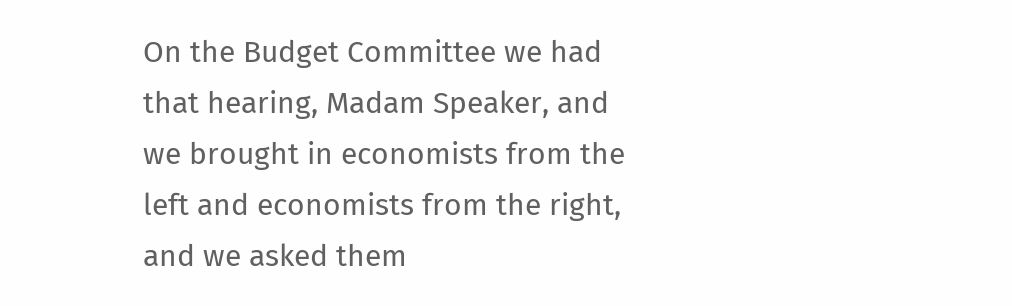On the Budget Committee we had that hearing, Madam Speaker, and we brought in economists from the left and economists from the right, and we asked them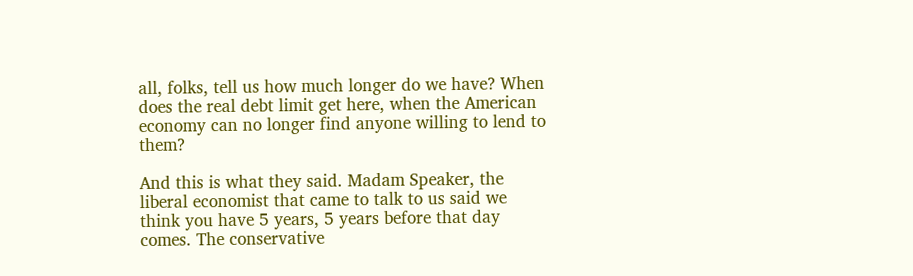all, folks, tell us how much longer do we have? When does the real debt limit get here, when the American economy can no longer find anyone willing to lend to them?

And this is what they said. Madam Speaker, the liberal economist that came to talk to us said we think you have 5 years, 5 years before that day comes. The conservative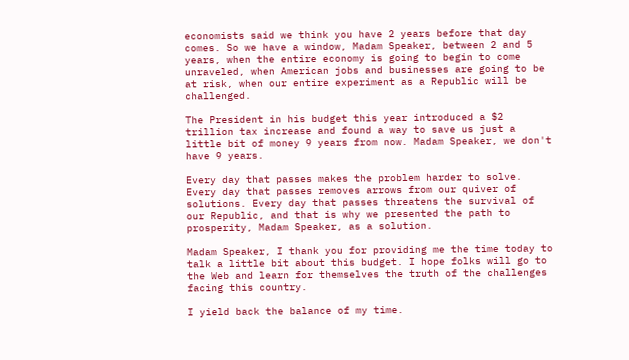economists said we think you have 2 years before that day comes. So we have a window, Madam Speaker, between 2 and 5 years, when the entire economy is going to begin to come unraveled, when American jobs and businesses are going to be at risk, when our entire experiment as a Republic will be challenged.

The President in his budget this year introduced a $2 trillion tax increase and found a way to save us just a little bit of money 9 years from now. Madam Speaker, we don't have 9 years.

Every day that passes makes the problem harder to solve. Every day that passes removes arrows from our quiver of solutions. Every day that passes threatens the survival of our Republic, and that is why we presented the path to prosperity, Madam Speaker, as a solution.

Madam Speaker, I thank you for providing me the time today to talk a little bit about this budget. I hope folks will go to the Web and learn for themselves the truth of the challenges facing this country.

I yield back the balance of my time.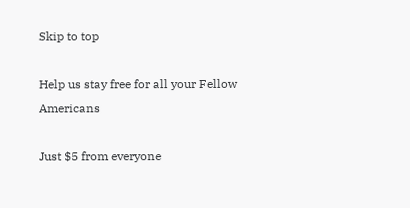Skip to top

Help us stay free for all your Fellow Americans

Just $5 from everyone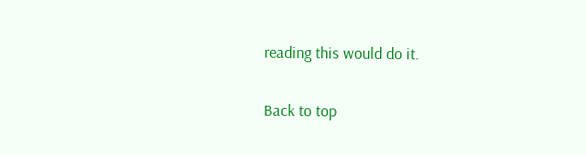reading this would do it.

Back to top